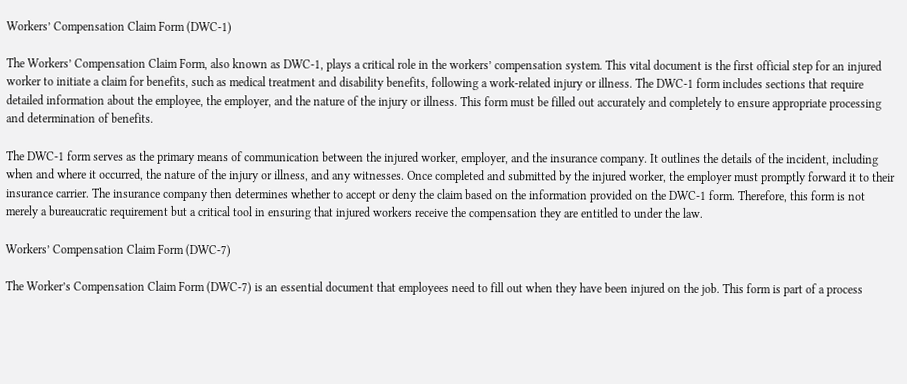Workers’ Compensation Claim Form (DWC-1)

The Workers’ Compensation Claim Form, also known as DWC-1, plays a critical role in the workers’ compensation system. This vital document is the first official step for an injured worker to initiate a claim for benefits, such as medical treatment and disability benefits, following a work-related injury or illness. The DWC-1 form includes sections that require detailed information about the employee, the employer, and the nature of the injury or illness. This form must be filled out accurately and completely to ensure appropriate processing and determination of benefits.

The DWC-1 form serves as the primary means of communication between the injured worker, employer, and the insurance company. It outlines the details of the incident, including when and where it occurred, the nature of the injury or illness, and any witnesses. Once completed and submitted by the injured worker, the employer must promptly forward it to their insurance carrier. The insurance company then determines whether to accept or deny the claim based on the information provided on the DWC-1 form. Therefore, this form is not merely a bureaucratic requirement but a critical tool in ensuring that injured workers receive the compensation they are entitled to under the law.

Workers’ Compensation Claim Form (DWC-7)

The Worker’s Compensation Claim Form (DWC-7) is an essential document that employees need to fill out when they have been injured on the job. This form is part of a process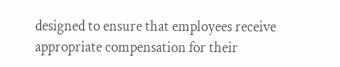designed to ensure that employees receive appropriate compensation for their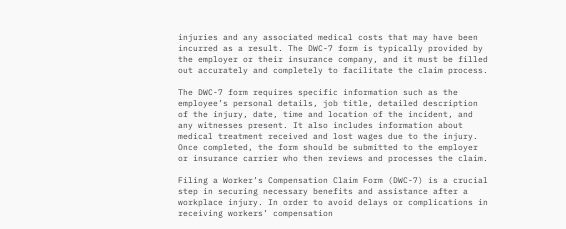injuries and any associated medical costs that may have been incurred as a result. The DWC-7 form is typically provided by the employer or their insurance company, and it must be filled out accurately and completely to facilitate the claim process.

The DWC-7 form requires specific information such as the employee’s personal details, job title, detailed description of the injury, date, time and location of the incident, and any witnesses present. It also includes information about medical treatment received and lost wages due to the injury. Once completed, the form should be submitted to the employer or insurance carrier who then reviews and processes the claim.

Filing a Worker’s Compensation Claim Form (DWC-7) is a crucial step in securing necessary benefits and assistance after a workplace injury. In order to avoid delays or complications in receiving workers’ compensation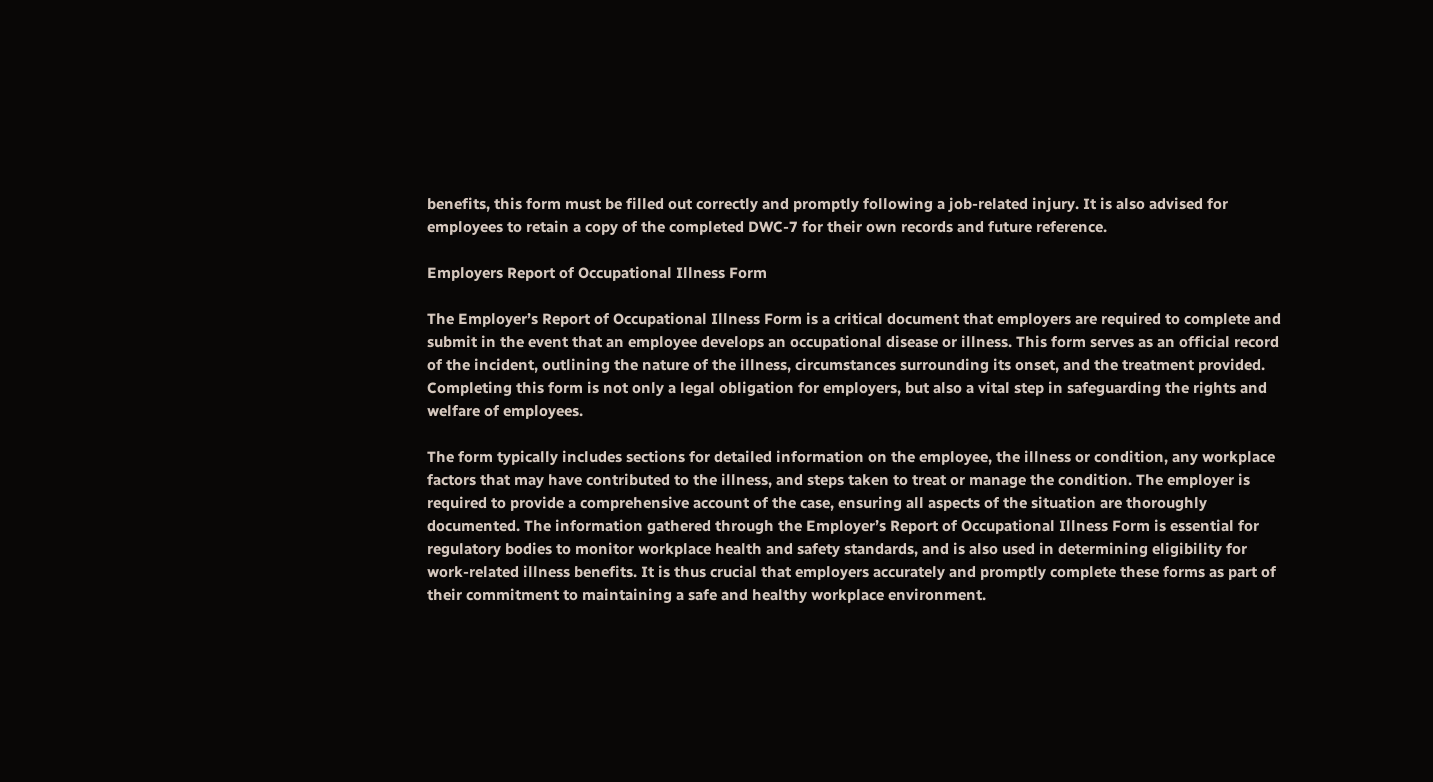benefits, this form must be filled out correctly and promptly following a job-related injury. It is also advised for employees to retain a copy of the completed DWC-7 for their own records and future reference.

Employers Report of Occupational Illness Form

The Employer’s Report of Occupational Illness Form is a critical document that employers are required to complete and submit in the event that an employee develops an occupational disease or illness. This form serves as an official record of the incident, outlining the nature of the illness, circumstances surrounding its onset, and the treatment provided. Completing this form is not only a legal obligation for employers, but also a vital step in safeguarding the rights and welfare of employees.

The form typically includes sections for detailed information on the employee, the illness or condition, any workplace factors that may have contributed to the illness, and steps taken to treat or manage the condition. The employer is required to provide a comprehensive account of the case, ensuring all aspects of the situation are thoroughly documented. The information gathered through the Employer’s Report of Occupational Illness Form is essential for regulatory bodies to monitor workplace health and safety standards, and is also used in determining eligibility for work-related illness benefits. It is thus crucial that employers accurately and promptly complete these forms as part of their commitment to maintaining a safe and healthy workplace environment.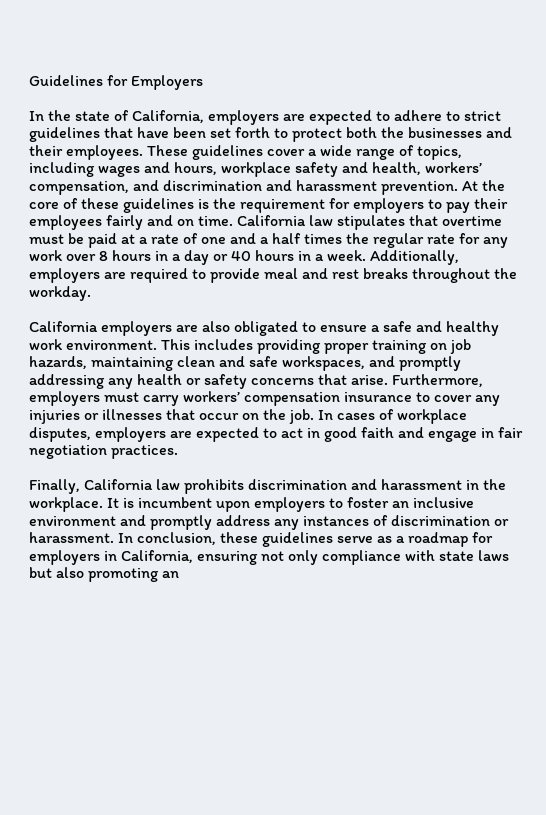Guidelines for Employers

In the state of California, employers are expected to adhere to strict guidelines that have been set forth to protect both the businesses and their employees. These guidelines cover a wide range of topics, including wages and hours, workplace safety and health, workers’ compensation, and discrimination and harassment prevention. At the core of these guidelines is the requirement for employers to pay their employees fairly and on time. California law stipulates that overtime must be paid at a rate of one and a half times the regular rate for any work over 8 hours in a day or 40 hours in a week. Additionally, employers are required to provide meal and rest breaks throughout the workday.

California employers are also obligated to ensure a safe and healthy work environment. This includes providing proper training on job hazards, maintaining clean and safe workspaces, and promptly addressing any health or safety concerns that arise. Furthermore, employers must carry workers’ compensation insurance to cover any injuries or illnesses that occur on the job. In cases of workplace disputes, employers are expected to act in good faith and engage in fair negotiation practices.

Finally, California law prohibits discrimination and harassment in the workplace. It is incumbent upon employers to foster an inclusive environment and promptly address any instances of discrimination or harassment. In conclusion, these guidelines serve as a roadmap for employers in California, ensuring not only compliance with state laws but also promoting an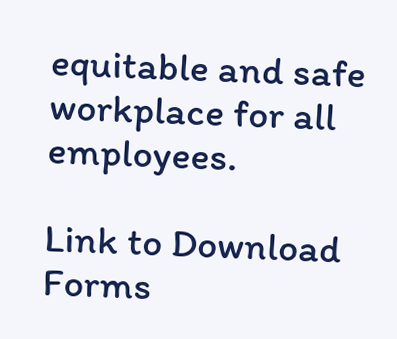equitable and safe workplace for all employees.

Link to Download Forms